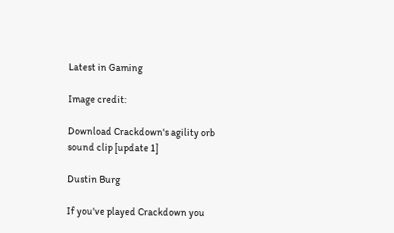Latest in Gaming

Image credit:

Download Crackdown's agility orb sound clip [update 1]

Dustin Burg

If you've played Crackdown you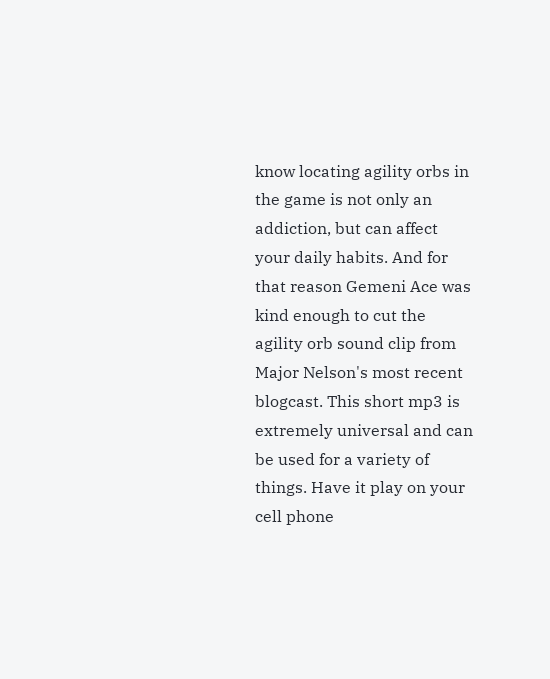know locating agility orbs in the game is not only an addiction, but can affect your daily habits. And for that reason Gemeni Ace was kind enough to cut the agility orb sound clip from Major Nelson's most recent blogcast. This short mp3 is extremely universal and can be used for a variety of things. Have it play on your cell phone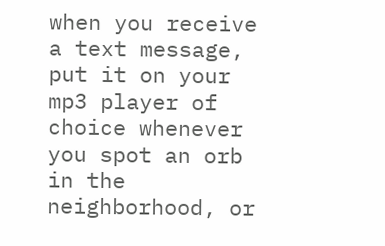when you receive a text message, put it on your mp3 player of choice whenever you spot an orb in the neighborhood, or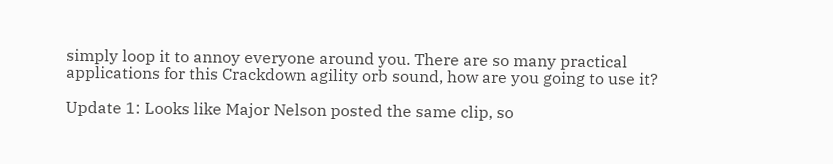simply loop it to annoy everyone around you. There are so many practical applications for this Crackdown agility orb sound, how are you going to use it?

Update 1: Looks like Major Nelson posted the same clip, so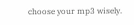choose your mp3 wisely.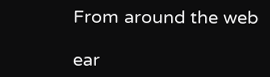From around the web

ear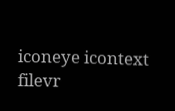iconeye icontext filevr